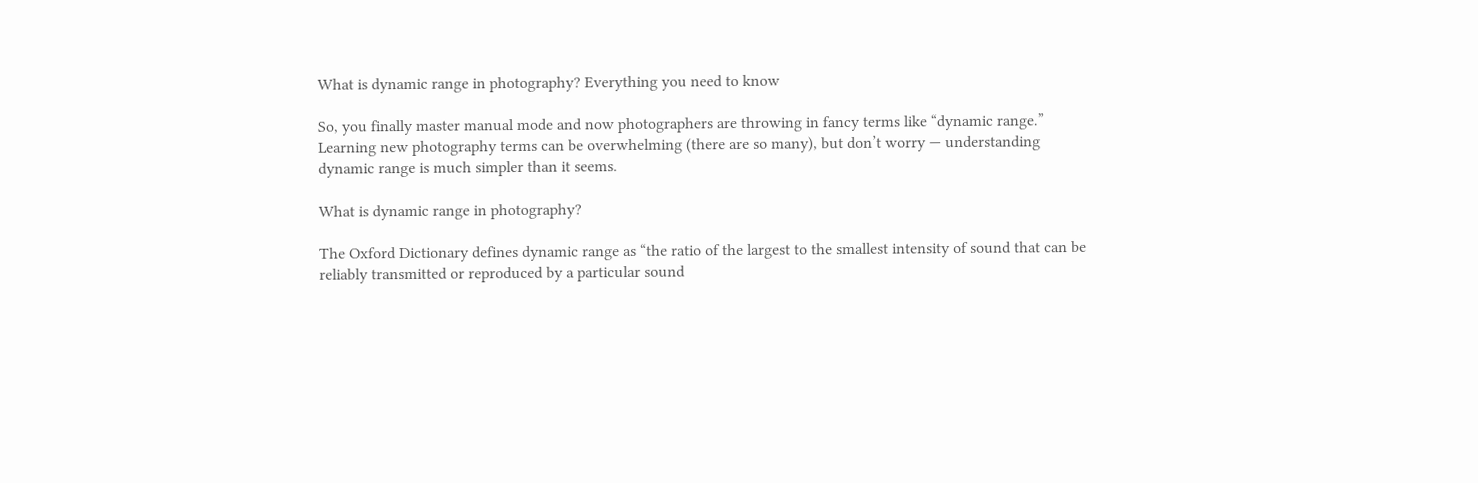What is dynamic range in photography? Everything you need to know

So, you finally master manual mode and now photographers are throwing in fancy terms like “dynamic range.” Learning new photography terms can be overwhelming (there are so many), but don’t worry — understanding dynamic range is much simpler than it seems.

What is dynamic range in photography?

The Oxford Dictionary defines dynamic range as “the ratio of the largest to the smallest intensity of sound that can be reliably transmitted or reproduced by a particular sound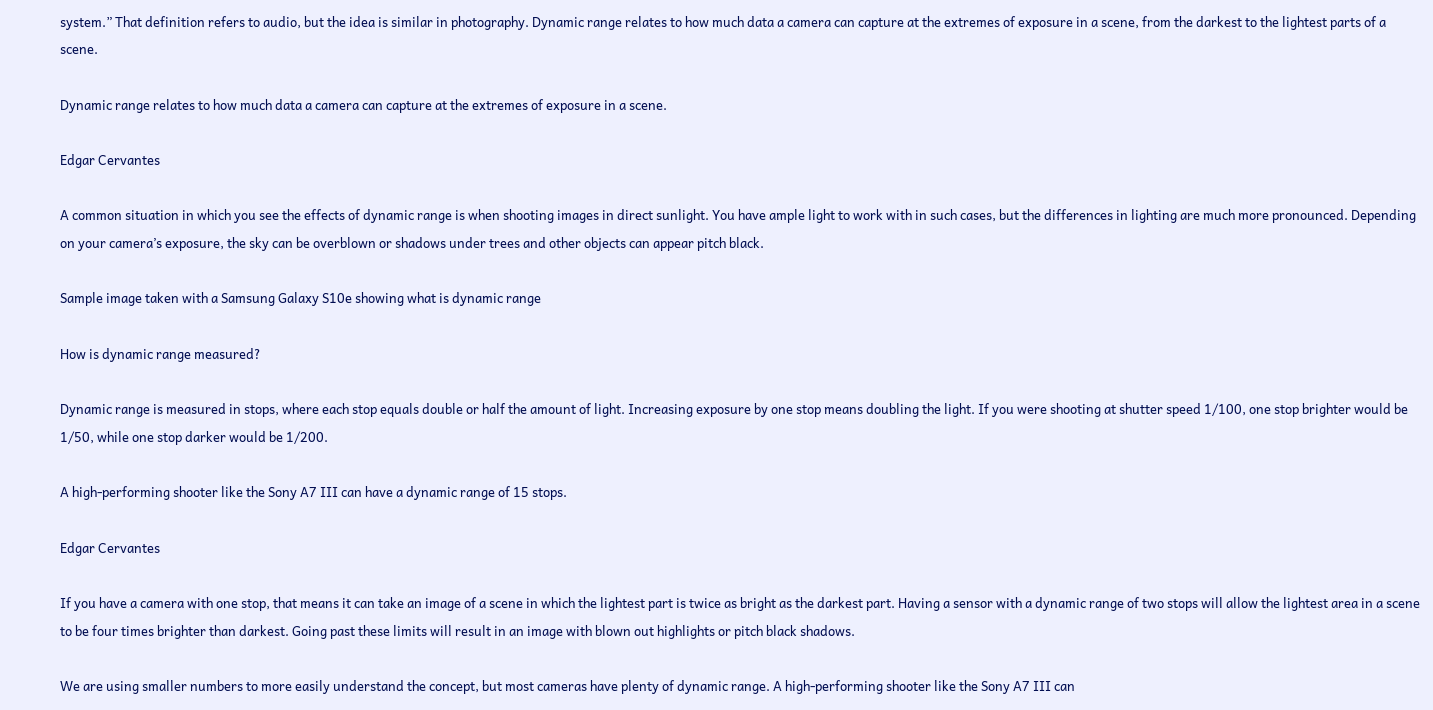system.” That definition refers to audio, but the idea is similar in photography. Dynamic range relates to how much data a camera can capture at the extremes of exposure in a scene, from the darkest to the lightest parts of a scene.

Dynamic range relates to how much data a camera can capture at the extremes of exposure in a scene.

Edgar Cervantes

A common situation in which you see the effects of dynamic range is when shooting images in direct sunlight. You have ample light to work with in such cases, but the differences in lighting are much more pronounced. Depending on your camera’s exposure, the sky can be overblown or shadows under trees and other objects can appear pitch black.

Sample image taken with a Samsung Galaxy S10e showing what is dynamic range

How is dynamic range measured?

Dynamic range is measured in stops, where each stop equals double or half the amount of light. Increasing exposure by one stop means doubling the light. If you were shooting at shutter speed 1/100, one stop brighter would be 1/50, while one stop darker would be 1/200.

A high-performing shooter like the Sony A7 III can have a dynamic range of 15 stops.

Edgar Cervantes

If you have a camera with one stop, that means it can take an image of a scene in which the lightest part is twice as bright as the darkest part. Having a sensor with a dynamic range of two stops will allow the lightest area in a scene to be four times brighter than darkest. Going past these limits will result in an image with blown out highlights or pitch black shadows.

We are using smaller numbers to more easily understand the concept, but most cameras have plenty of dynamic range. A high-performing shooter like the Sony A7 III can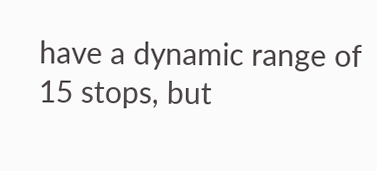have a dynamic range of 15 stops, but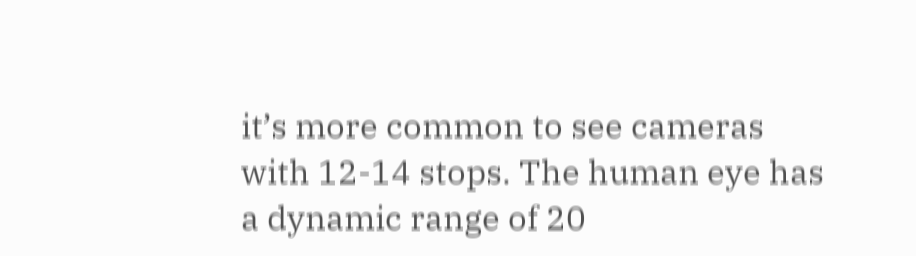it’s more common to see cameras with 12-14 stops. The human eye has a dynamic range of 20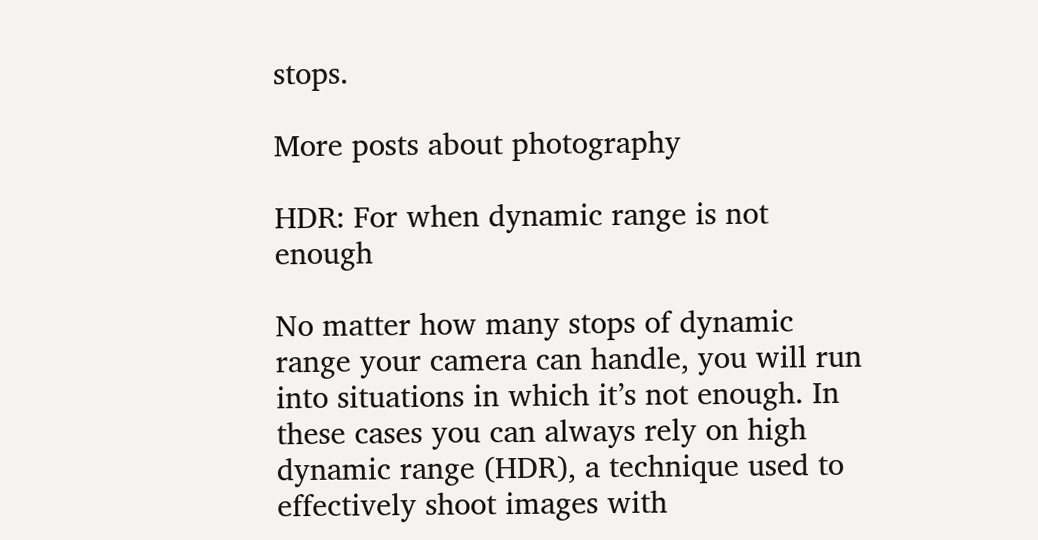stops.

More posts about photography

HDR: For when dynamic range is not enough

No matter how many stops of dynamic range your camera can handle, you will run into situations in which it’s not enough. In these cases you can always rely on high dynamic range (HDR), a technique used to effectively shoot images with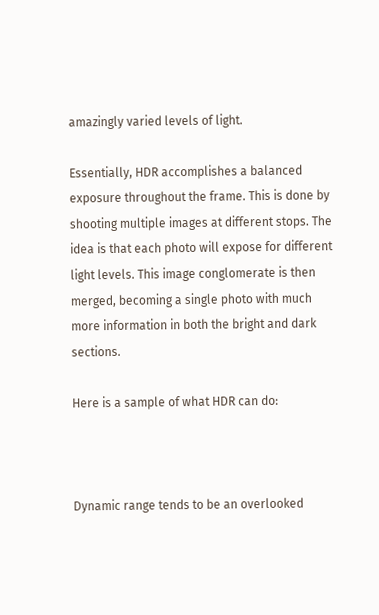amazingly varied levels of light.

Essentially, HDR accomplishes a balanced exposure throughout the frame. This is done by shooting multiple images at different stops. The idea is that each photo will expose for different light levels. This image conglomerate is then merged, becoming a single photo with much more information in both the bright and dark sections.

Here is a sample of what HDR can do:



Dynamic range tends to be an overlooked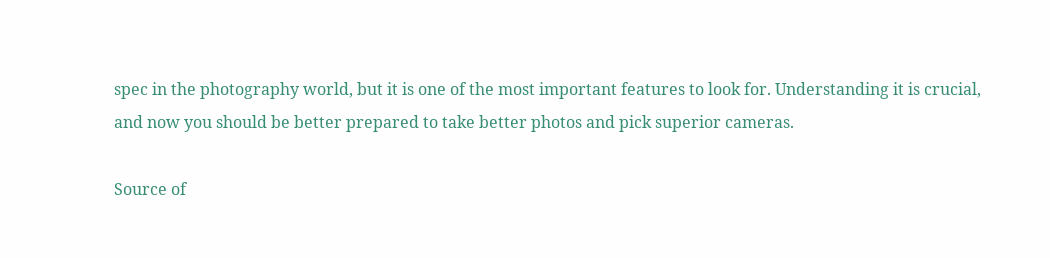spec in the photography world, but it is one of the most important features to look for. Understanding it is crucial, and now you should be better prepared to take better photos and pick superior cameras.

Source of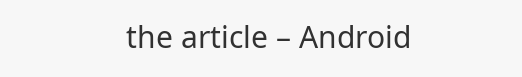the article – Android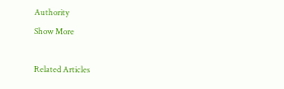Authority
Show More

Related Articles